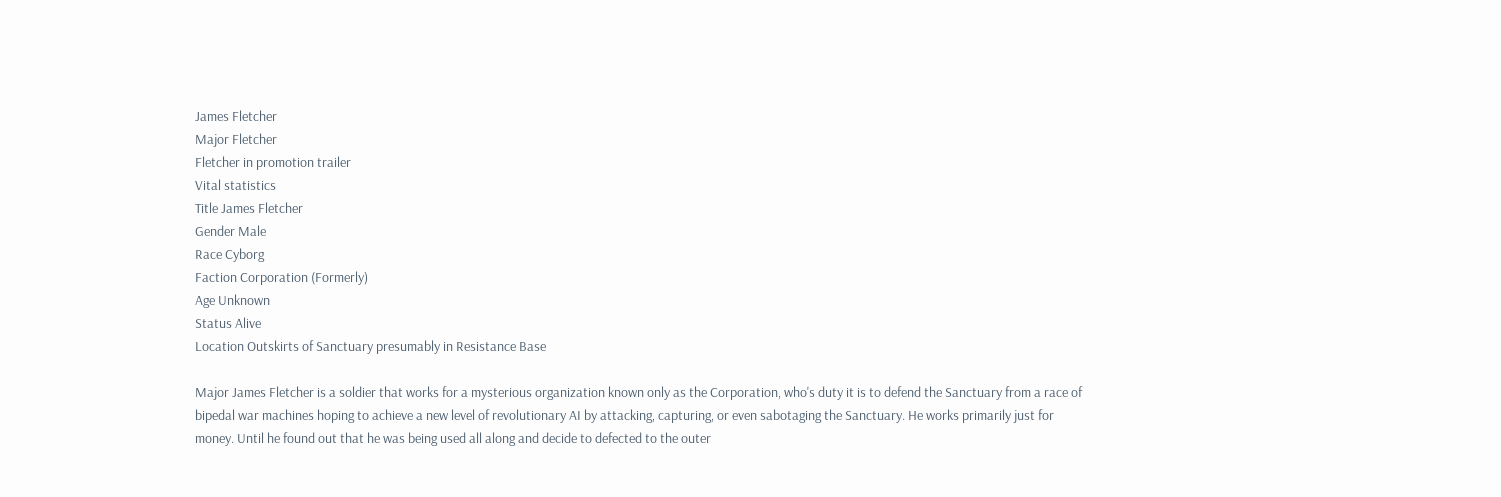James Fletcher
Major Fletcher
Fletcher in promotion trailer
Vital statistics
Title James Fletcher
Gender Male
Race Cyborg
Faction Corporation (Formerly)
Age Unknown
Status Alive
Location Outskirts of Sanctuary presumably in Resistance Base

Major James Fletcher is a soldier that works for a mysterious organization known only as the Corporation, who's duty it is to defend the Sanctuary from a race of bipedal war machines hoping to achieve a new level of revolutionary AI by attacking, capturing, or even sabotaging the Sanctuary. He works primarily just for money. Until he found out that he was being used all along and decide to defected to the outer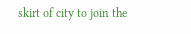skirt of city to join the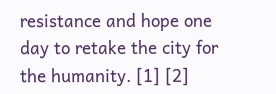resistance and hope one day to retake the city for the humanity. [1] [2]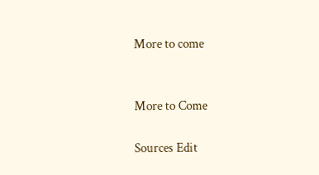More to come


More to Come

Sources Edit